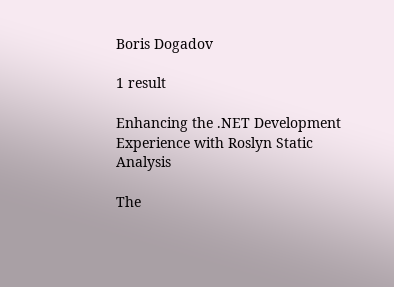Boris Dogadov

1 result

Enhancing the .NET Development Experience with Roslyn Static Analysis

The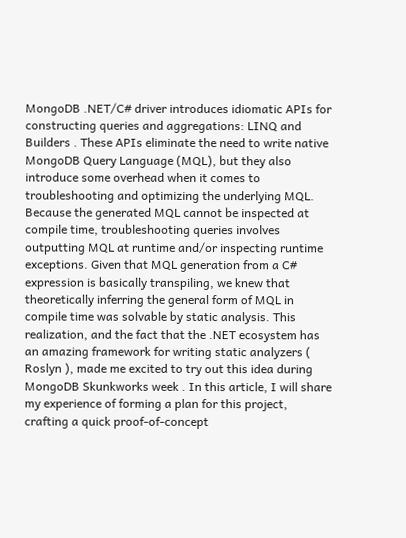MongoDB .NET/C# driver introduces idiomatic APIs for constructing queries and aggregations: LINQ and Builders . These APIs eliminate the need to write native MongoDB Query Language (MQL), but they also introduce some overhead when it comes to troubleshooting and optimizing the underlying MQL. Because the generated MQL cannot be inspected at compile time, troubleshooting queries involves outputting MQL at runtime and/or inspecting runtime exceptions. Given that MQL generation from a C# expression is basically transpiling, we knew that theoretically inferring the general form of MQL in compile time was solvable by static analysis. This realization, and the fact that the .NET ecosystem has an amazing framework for writing static analyzers ( Roslyn ), made me excited to try out this idea during MongoDB Skunkworks week . In this article, I will share my experience of forming a plan for this project, crafting a quick proof-of-concept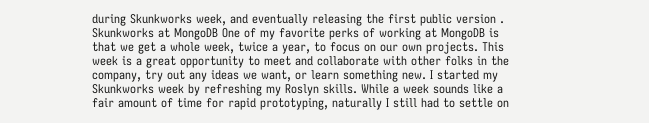during Skunkworks week, and eventually releasing the first public version . Skunkworks at MongoDB One of my favorite perks of working at MongoDB is that we get a whole week, twice a year, to focus on our own projects. This week is a great opportunity to meet and collaborate with other folks in the company, try out any ideas we want, or learn something new. I started my Skunkworks week by refreshing my Roslyn skills. While a week sounds like a fair amount of time for rapid prototyping, naturally I still had to settle on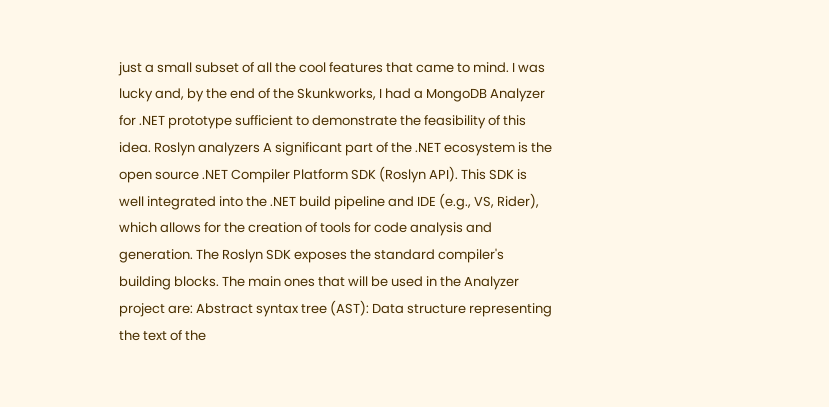just a small subset of all the cool features that came to mind. I was lucky and, by the end of the Skunkworks, I had a MongoDB Analyzer for .NET prototype sufficient to demonstrate the feasibility of this idea. Roslyn analyzers A significant part of the .NET ecosystem is the open source .NET Compiler Platform SDK (Roslyn API). This SDK is well integrated into the .NET build pipeline and IDE (e.g., VS, Rider), which allows for the creation of tools for code analysis and generation. The Roslyn SDK exposes the standard compiler's building blocks. The main ones that will be used in the Analyzer project are: Abstract syntax tree (AST): Data structure representing the text of the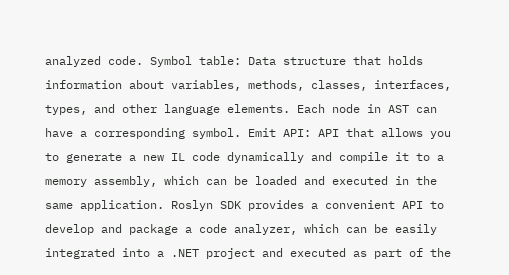analyzed code. Symbol table: Data structure that holds information about variables, methods, classes, interfaces, types, and other language elements. Each node in AST can have a corresponding symbol. Emit API: API that allows you to generate a new IL code dynamically and compile it to a memory assembly, which can be loaded and executed in the same application. Roslyn SDK provides a convenient API to develop and package a code analyzer, which can be easily integrated into a .NET project and executed as part of the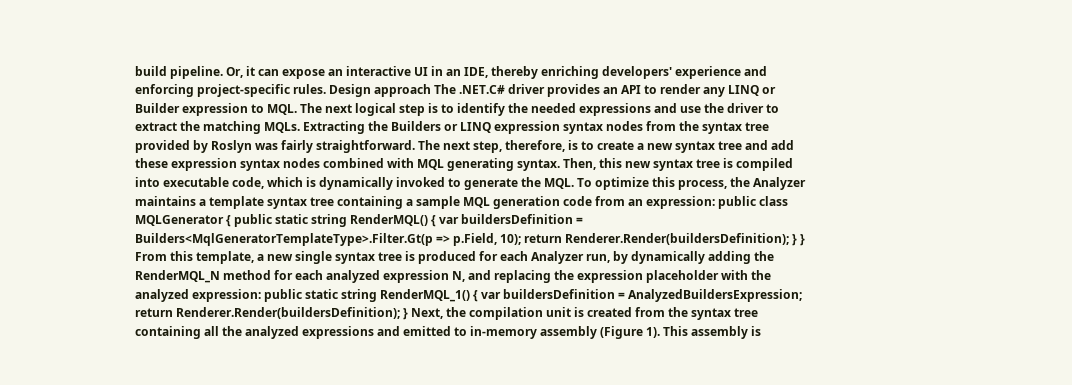build pipeline. Or, it can expose an interactive UI in an IDE, thereby enriching developers' experience and enforcing project-specific rules. Design approach The .NET.C# driver provides an API to render any LINQ or Builder expression to MQL. The next logical step is to identify the needed expressions and use the driver to extract the matching MQLs. Extracting the Builders or LINQ expression syntax nodes from the syntax tree provided by Roslyn was fairly straightforward. The next step, therefore, is to create a new syntax tree and add these expression syntax nodes combined with MQL generating syntax. Then, this new syntax tree is compiled into executable code, which is dynamically invoked to generate the MQL. To optimize this process, the Analyzer maintains a template syntax tree containing a sample MQL generation code from an expression: public class MQLGenerator { public static string RenderMQL() { var buildersDefinition = Builders<MqlGeneratorTemplateType>.Filter.Gt(p => p.Field, 10); return Renderer.Render(buildersDefinition); } } From this template, a new single syntax tree is produced for each Analyzer run, by dynamically adding the RenderMQL_N method for each analyzed expression N, and replacing the expression placeholder with the analyzed expression: public static string RenderMQL_1() { var buildersDefinition = AnalyzedBuildersExpression; return Renderer.Render(buildersDefinition); } Next, the compilation unit is created from the syntax tree containing all the analyzed expressions and emitted to in-memory assembly (Figure 1). This assembly is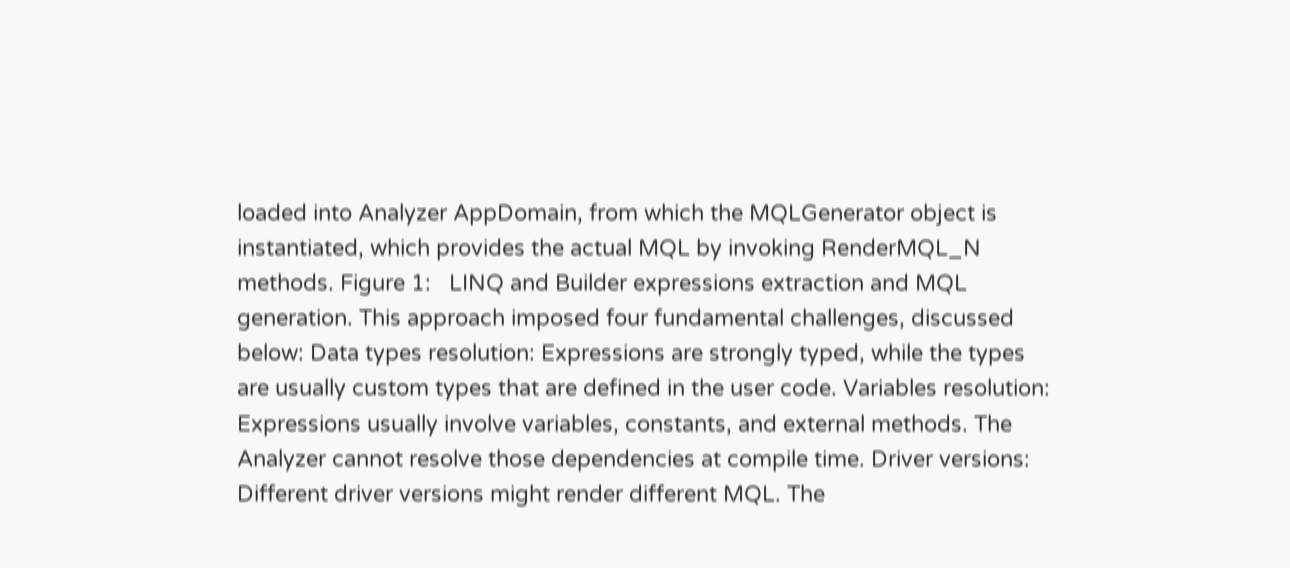loaded into Analyzer AppDomain, from which the MQLGenerator object is instantiated, which provides the actual MQL by invoking RenderMQL_N methods. Figure 1:   LINQ and Builder expressions extraction and MQL generation. This approach imposed four fundamental challenges, discussed below: Data types resolution: Expressions are strongly typed, while the types are usually custom types that are defined in the user code. Variables resolution: Expressions usually involve variables, constants, and external methods. The Analyzer cannot resolve those dependencies at compile time. Driver versions: Different driver versions might render different MQL. The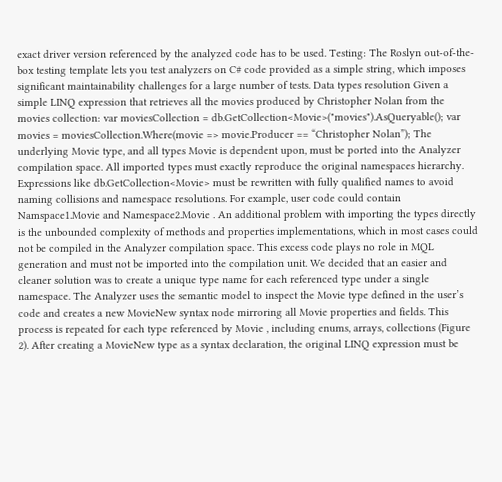exact driver version referenced by the analyzed code has to be used. Testing: The Roslyn out-of-the-box testing template lets you test analyzers on C# code provided as a simple string, which imposes significant maintainability challenges for a large number of tests. Data types resolution Given a simple LINQ expression that retrieves all the movies produced by Christopher Nolan from the movies collection: var moviesCollection = db.GetCollection<Movie>("movies").AsQueryable(); var movies = moviesCollection.Where(movie => movie.Producer == “Christopher Nolan”); The underlying Movie type, and all types Movie is dependent upon, must be ported into the Analyzer compilation space. All imported types must exactly reproduce the original namespaces hierarchy. Expressions like db.GetCollection<Movie> must be rewritten with fully qualified names to avoid naming collisions and namespace resolutions. For example, user code could contain Namspace1.Movie and Namespace2.Movie . An additional problem with importing the types directly is the unbounded complexity of methods and properties implementations, which in most cases could not be compiled in the Analyzer compilation space. This excess code plays no role in MQL generation and must not be imported into the compilation unit. We decided that an easier and cleaner solution was to create a unique type name for each referenced type under a single namespace. The Analyzer uses the semantic model to inspect the Movie type defined in the user’s code and creates a new MovieNew syntax node mirroring all Movie properties and fields. This process is repeated for each type referenced by Movie , including enums, arrays, collections (Figure 2). After creating a MovieNew type as a syntax declaration, the original LINQ expression must be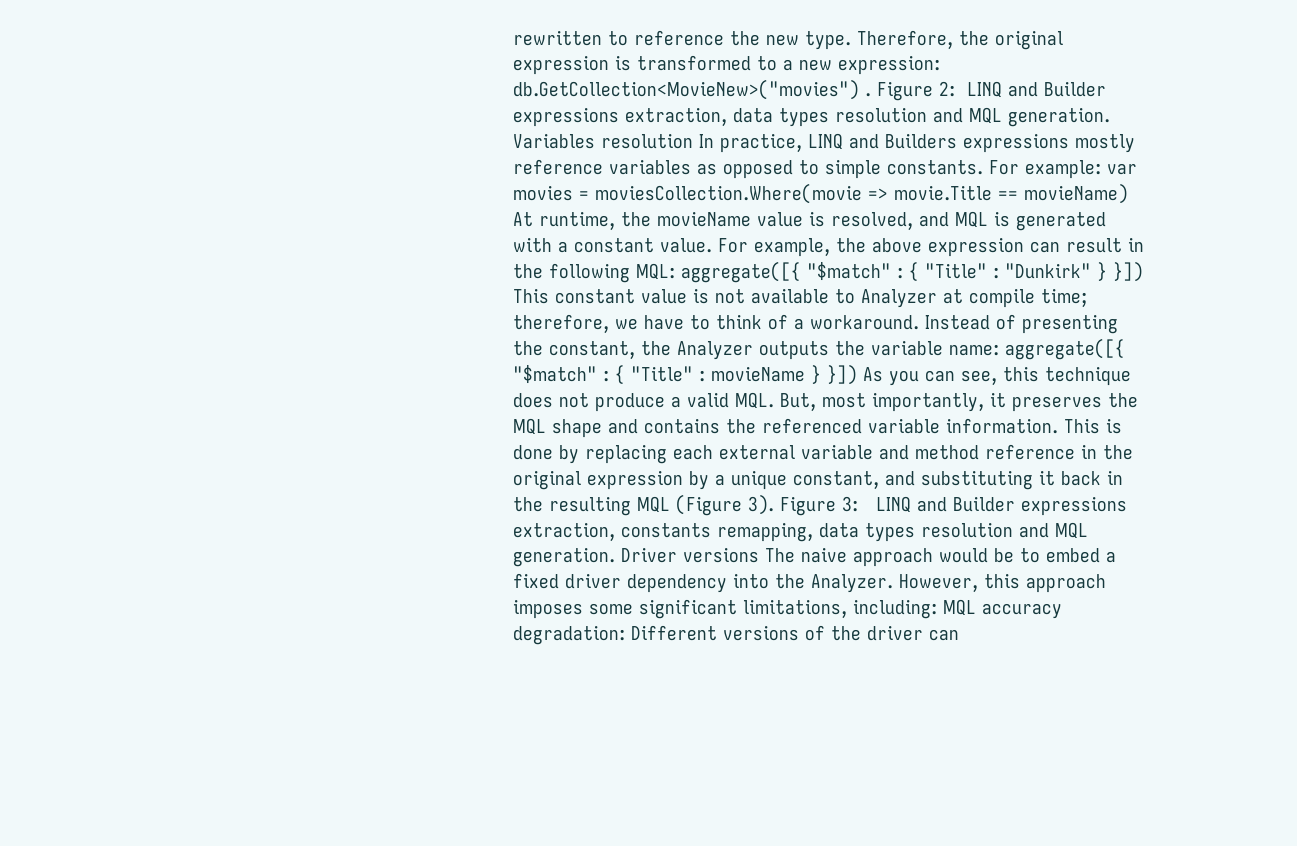rewritten to reference the new type. Therefore, the original expression is transformed to a new expression: db.GetCollection<MovieNew>("movies") . Figure 2:  LINQ and Builder expressions extraction, data types resolution and MQL generation. Variables resolution In practice, LINQ and Builders expressions mostly reference variables as opposed to simple constants. For example: var movies = moviesCollection.Where(movie => movie.Title == movieName) At runtime, the movieName value is resolved, and MQL is generated with a constant value. For example, the above expression can result in the following MQL: aggregate([{ "$match" : { "Title" : "Dunkirk" } }]) This constant value is not available to Analyzer at compile time; therefore, we have to think of a workaround. Instead of presenting the constant, the Analyzer outputs the variable name: aggregate([{ "$match" : { "Title" : movieName } }]) As you can see, this technique does not produce a valid MQL. But, most importantly, it preserves the MQL shape and contains the referenced variable information. This is done by replacing each external variable and method reference in the original expression by a unique constant, and substituting it back in the resulting MQL (Figure 3). Figure 3:   LINQ and Builder expressions extraction, constants remapping, data types resolution and MQL generation. Driver versions The naive approach would be to embed a fixed driver dependency into the Analyzer. However, this approach imposes some significant limitations, including: MQL accuracy degradation: Different versions of the driver can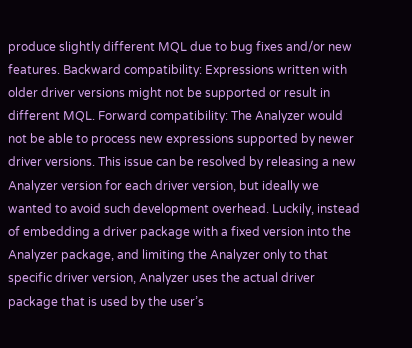produce slightly different MQL due to bug fixes and/or new features. Backward compatibility: Expressions written with older driver versions might not be supported or result in different MQL. Forward compatibility: The Analyzer would not be able to process new expressions supported by newer driver versions. This issue can be resolved by releasing a new Analyzer version for each driver version, but ideally we wanted to avoid such development overhead. Luckily, instead of embedding a driver package with a fixed version into the Analyzer package, and limiting the Analyzer only to that specific driver version, Analyzer uses the actual driver package that is used by the user’s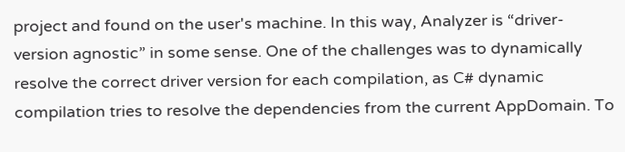project and found on the user's machine. In this way, Analyzer is “driver-version agnostic” in some sense. One of the challenges was to dynamically resolve the correct driver version for each compilation, as C# dynamic compilation tries to resolve the dependencies from the current AppDomain. To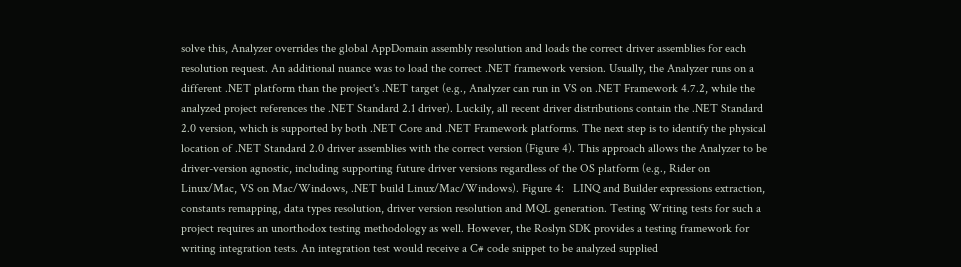solve this, Analyzer overrides the global AppDomain assembly resolution and loads the correct driver assemblies for each resolution request. An additional nuance was to load the correct .NET framework version. Usually, the Analyzer runs on a different .NET platform than the project's .NET target (e.g., Analyzer can run in VS on .NET Framework 4.7.2, while the analyzed project references the .NET Standard 2.1 driver). Luckily, all recent driver distributions contain the .NET Standard 2.0 version, which is supported by both .NET Core and .NET Framework platforms. The next step is to identify the physical location of .NET Standard 2.0 driver assemblies with the correct version (Figure 4). This approach allows the Analyzer to be driver-version agnostic, including supporting future driver versions regardless of the OS platform (e.g., Rider on Linux/Mac, VS on Mac/Windows, .NET build Linux/Mac/Windows). Figure 4:   LINQ and Builder expressions extraction, constants remapping, data types resolution, driver version resolution and MQL generation. Testing Writing tests for such a project requires an unorthodox testing methodology as well. However, the Roslyn SDK provides a testing framework for writing integration tests. An integration test would receive a C# code snippet to be analyzed supplied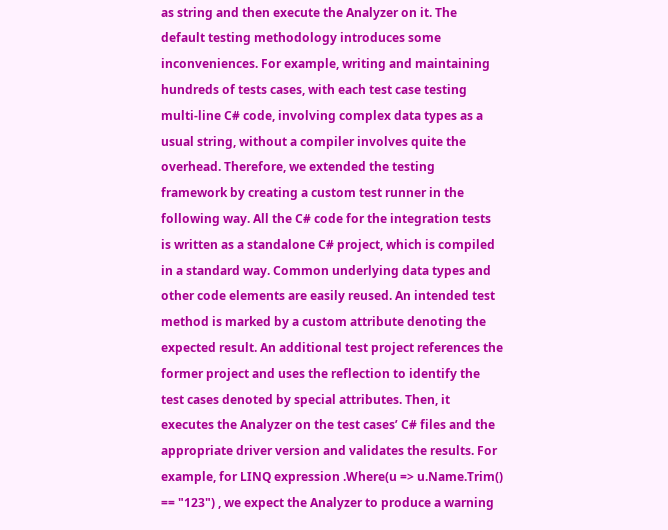as string and then execute the Analyzer on it. The default testing methodology introduces some inconveniences. For example, writing and maintaining hundreds of tests cases, with each test case testing multi-line C# code, involving complex data types as a usual string, without a compiler involves quite the overhead. Therefore, we extended the testing framework by creating a custom test runner in the following way. All the C# code for the integration tests is written as a standalone C# project, which is compiled in a standard way. Common underlying data types and other code elements are easily reused. An intended test method is marked by a custom attribute denoting the expected result. An additional test project references the former project and uses the reflection to identify the test cases denoted by special attributes. Then, it executes the Analyzer on the test cases’ C# files and the appropriate driver version and validates the results. For example, for LINQ expression .Where(u => u.Name.Trim() == "123") , we expect the Analyzer to produce a warning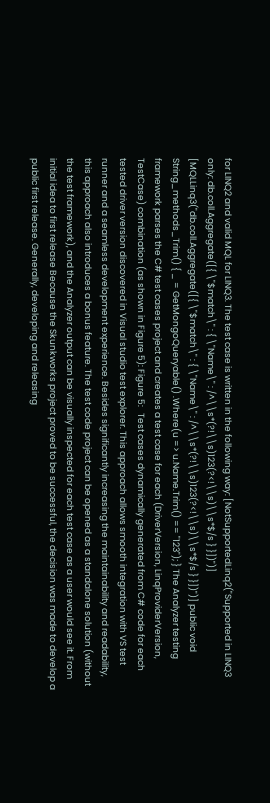for LINQ2 and valid MQL for LINQ3. The test case is written in the following way: [NotSupportedLinq2("Supported in LINQ3 only: db.coll.Aggregate([{ \"$match\" : { \"Name\" : /^\\s*(?!\\s)123(?<!\\s)\\s*$/s } }])")] [MQLLinq3("db.coll.Aggregate([{ \"$match\" : { \"Name\" : /^\\s*(?!\\s)123(?<!\\s)\\s*$/s } }])")] public void String_methods_Trim() { _ = GetMongoQueryable() .Where(u => u.Name.Trim() == "123"); } The Analyzer testing framework parses the C# test cases project and creates a test case for each (DriverVersion, LinqProviderVersion, TestCase) combination (as shown in Figure 5): Figure 5:   Test cases dynamically generated from C# code for each tested driver version discovered in Visual studio test explorer. This approach allows smooth integration with VS test runner and a seamless development experience. Besides significantly increasing the maintainability and readability, this approach also introduces a bonus feature. The test code project can be opened as a standalone solution (without the test framework), and the Analyzer output can be visually inspected for each test case as a user would see it. From initial idea to first release Because the Skunkworks project proved to be successful, the decision was made to develop a public first release. Generally, developing and releasing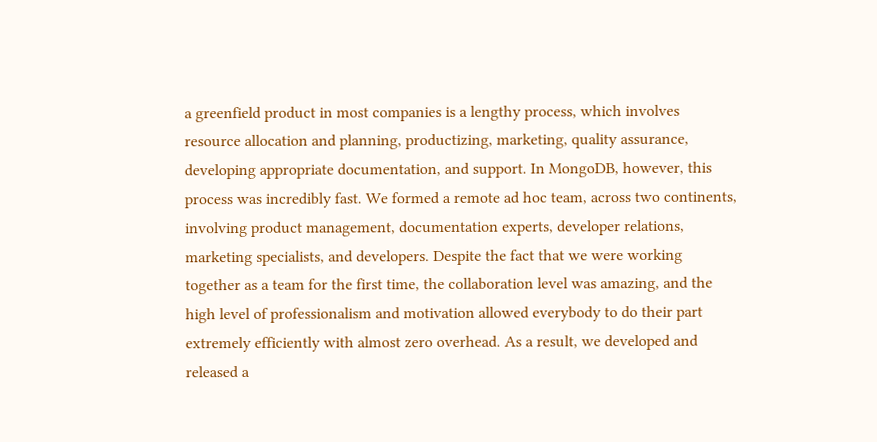a greenfield product in most companies is a lengthy process, which involves resource allocation and planning, productizing, marketing, quality assurance, developing appropriate documentation, and support. In MongoDB, however, this process was incredibly fast. We formed a remote ad hoc team, across two continents, involving product management, documentation experts, developer relations, marketing specialists, and developers. Despite the fact that we were working together as a team for the first time, the collaboration level was amazing, and the high level of professionalism and motivation allowed everybody to do their part extremely efficiently with almost zero overhead. As a result, we developed and released a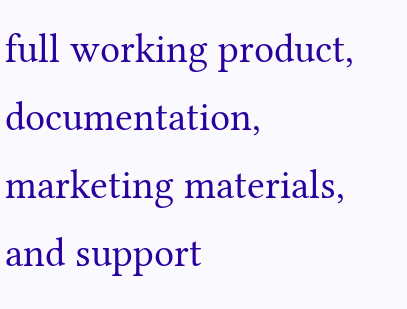full working product, documentation, marketing materials, and support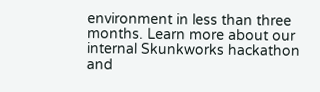environment in less than three months. Learn more about our internal Skunkworks hackathon and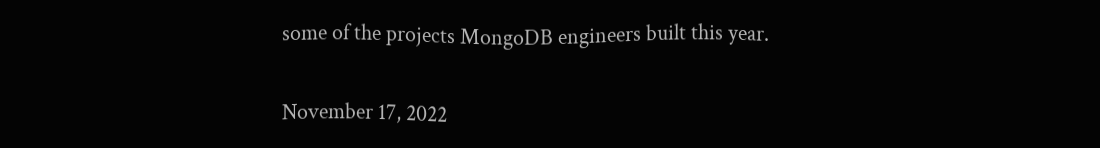some of the projects MongoDB engineers built this year.

November 17, 2022